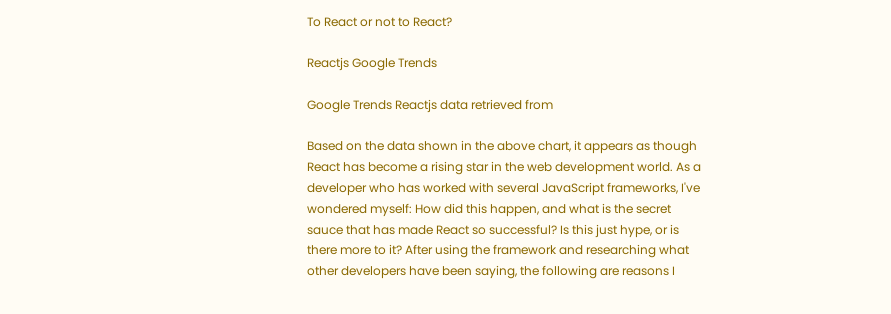To React or not to React?

Reactjs Google Trends

Google Trends Reactjs data retrieved from

Based on the data shown in the above chart, it appears as though React has become a rising star in the web development world. As a developer who has worked with several JavaScript frameworks, I've wondered myself: How did this happen, and what is the secret sauce that has made React so successful? Is this just hype, or is there more to it? After using the framework and researching what other developers have been saying, the following are reasons I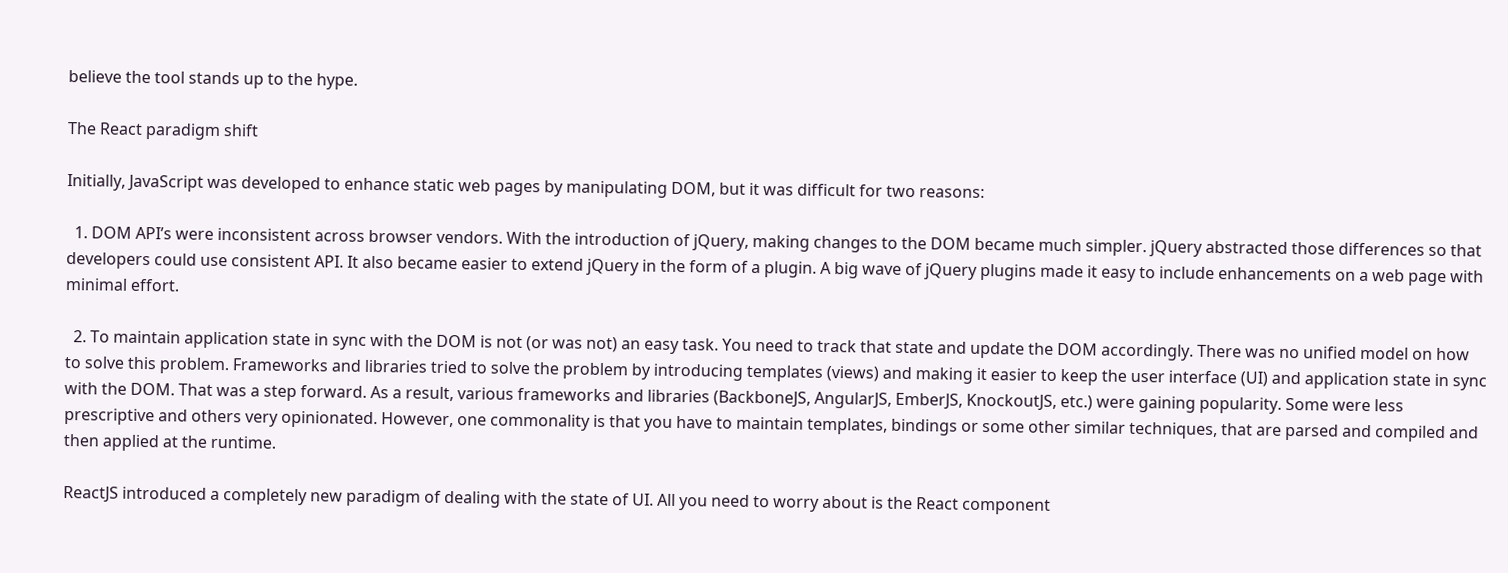believe the tool stands up to the hype.

The React paradigm shift

Initially, JavaScript was developed to enhance static web pages by manipulating DOM, but it was difficult for two reasons:

  1. DOM API’s were inconsistent across browser vendors. With the introduction of jQuery, making changes to the DOM became much simpler. jQuery abstracted those differences so that developers could use consistent API. It also became easier to extend jQuery in the form of a plugin. A big wave of jQuery plugins made it easy to include enhancements on a web page with minimal effort.

  2. To maintain application state in sync with the DOM is not (or was not) an easy task. You need to track that state and update the DOM accordingly. There was no unified model on how to solve this problem. Frameworks and libraries tried to solve the problem by introducing templates (views) and making it easier to keep the user interface (UI) and application state in sync with the DOM. That was a step forward. As a result, various frameworks and libraries (BackboneJS, AngularJS, EmberJS, KnockoutJS, etc.) were gaining popularity. Some were less prescriptive and others very opinionated. However, one commonality is that you have to maintain templates, bindings or some other similar techniques, that are parsed and compiled and then applied at the runtime.

ReactJS introduced a completely new paradigm of dealing with the state of UI. All you need to worry about is the React component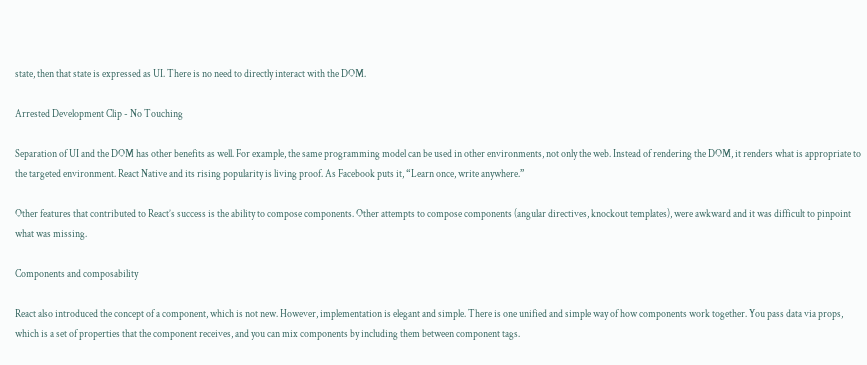state, then that state is expressed as UI. There is no need to directly interact with the DOM.

Arrested Development Clip - No Touching

Separation of UI and the DOM has other benefits as well. For example, the same programming model can be used in other environments, not only the web. Instead of rendering the DOM, it renders what is appropriate to the targeted environment. React Native and its rising popularity is living proof. As Facebook puts it, “Learn once, write anywhere.”

Other features that contributed to React’s success is the ability to compose components. Other attempts to compose components (angular directives, knockout templates), were awkward and it was difficult to pinpoint what was missing.

Components and composability

React also introduced the concept of a component, which is not new. However, implementation is elegant and simple. There is one unified and simple way of how components work together. You pass data via props, which is a set of properties that the component receives, and you can mix components by including them between component tags.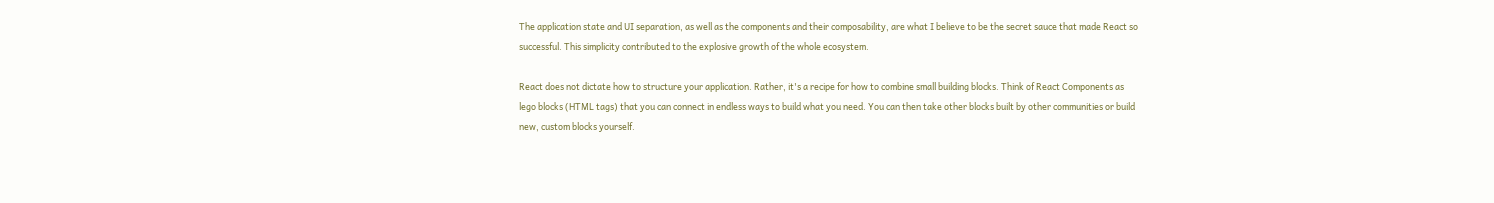The application state and UI separation, as well as the components and their composability, are what I believe to be the secret sauce that made React so successful. This simplicity contributed to the explosive growth of the whole ecosystem.

React does not dictate how to structure your application. Rather, it's a recipe for how to combine small building blocks. Think of React Components as lego blocks (HTML tags) that you can connect in endless ways to build what you need. You can then take other blocks built by other communities or build new, custom blocks yourself.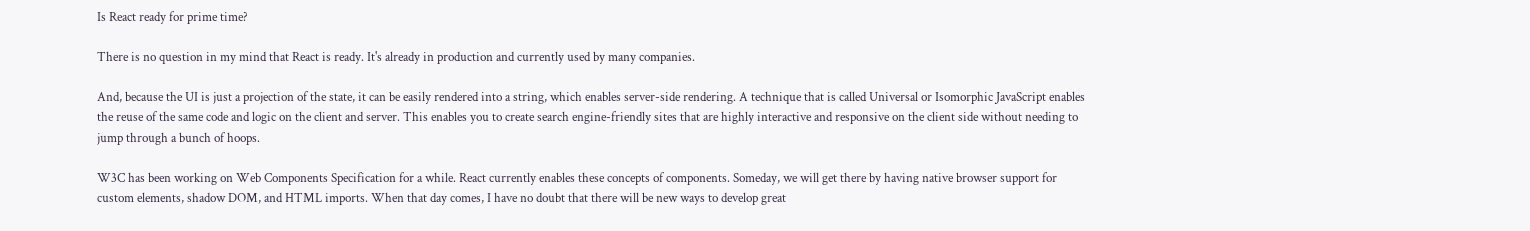Is React ready for prime time?

There is no question in my mind that React is ready. It's already in production and currently used by many companies.

And, because the UI is just a projection of the state, it can be easily rendered into a string, which enables server-side rendering. A technique that is called Universal or Isomorphic JavaScript enables the reuse of the same code and logic on the client and server. This enables you to create search engine-friendly sites that are highly interactive and responsive on the client side without needing to jump through a bunch of hoops.

W3C has been working on Web Components Specification for a while. React currently enables these concepts of components. Someday, we will get there by having native browser support for custom elements, shadow DOM, and HTML imports. When that day comes, I have no doubt that there will be new ways to develop great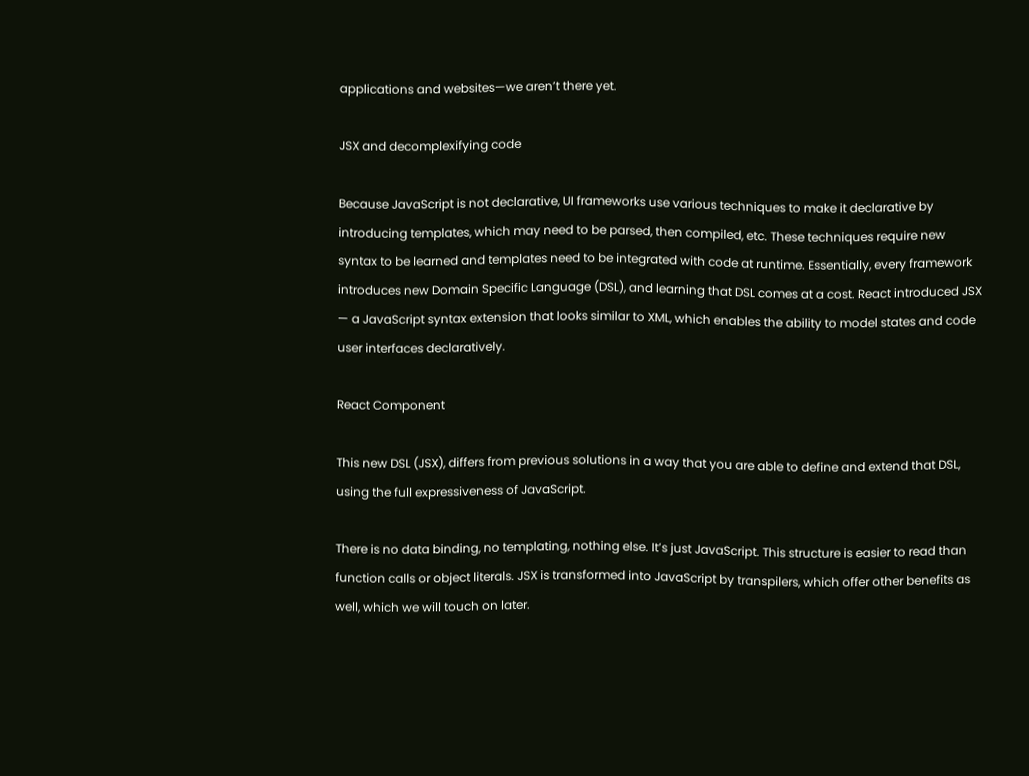applications and websites—we aren’t there yet.

JSX and decomplexifying code

Because JavaScript is not declarative, UI frameworks use various techniques to make it declarative by introducing templates, which may need to be parsed, then compiled, etc. These techniques require new syntax to be learned and templates need to be integrated with code at runtime. Essentially, every framework introduces new Domain Specific Language (DSL), and learning that DSL comes at a cost. React introduced JSX — a JavaScript syntax extension that looks similar to XML, which enables the ability to model states and code user interfaces declaratively.

React Component

This new DSL (JSX), differs from previous solutions in a way that you are able to define and extend that DSL, using the full expressiveness of JavaScript.

There is no data binding, no templating, nothing else. It’s just JavaScript. This structure is easier to read than function calls or object literals. JSX is transformed into JavaScript by transpilers, which offer other benefits as well, which we will touch on later.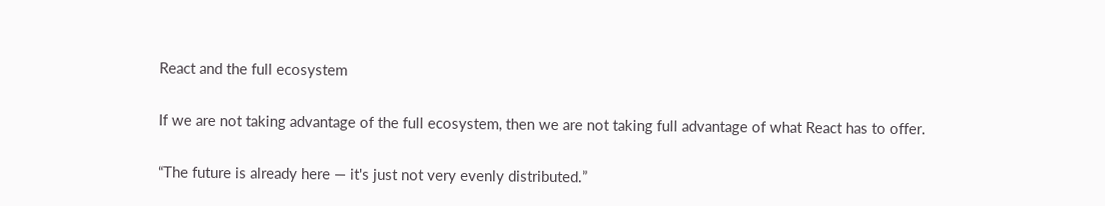React and the full ecosystem

If we are not taking advantage of the full ecosystem, then we are not taking full advantage of what React has to offer.

“The future is already here — it's just not very evenly distributed.”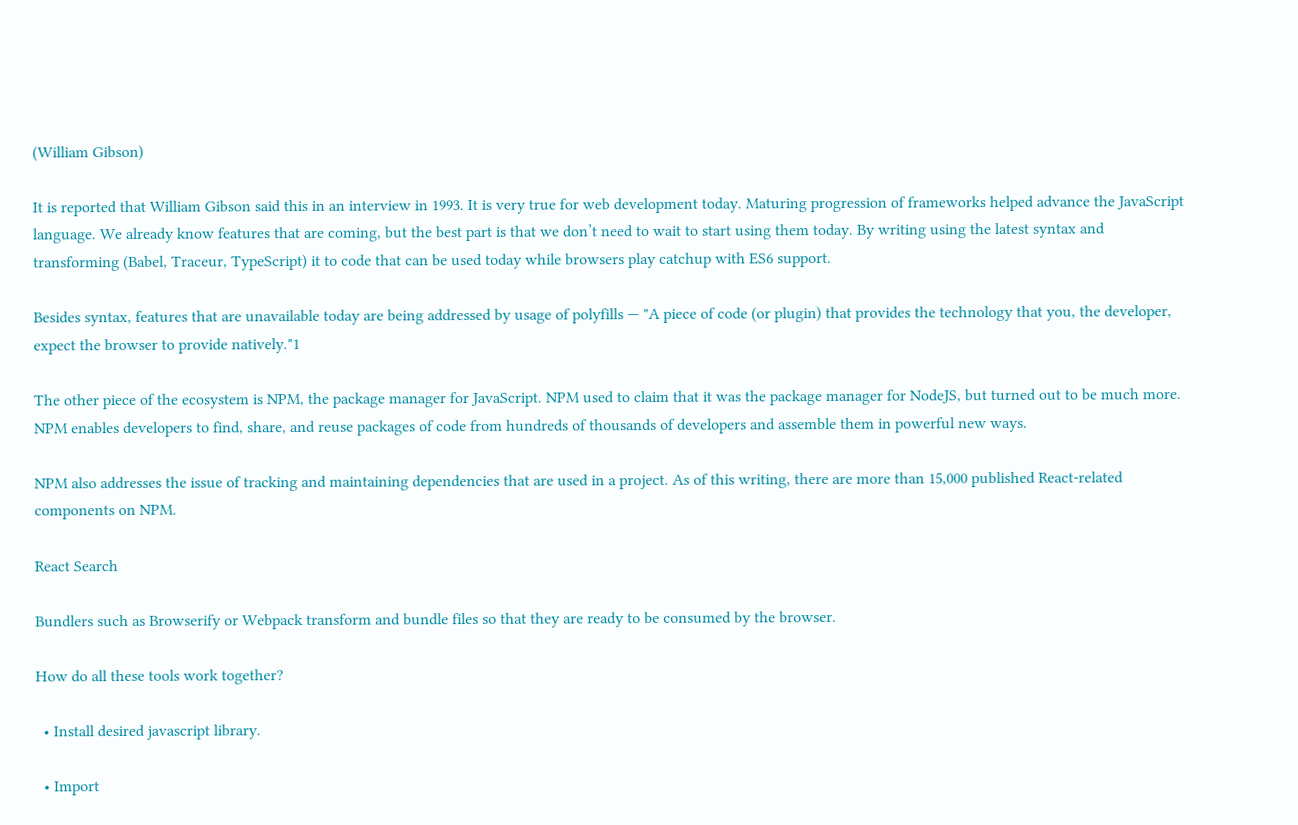(William Gibson)

It is reported that William Gibson said this in an interview in 1993. It is very true for web development today. Maturing progression of frameworks helped advance the JavaScript language. We already know features that are coming, but the best part is that we don’t need to wait to start using them today. By writing using the latest syntax and transforming (Babel, Traceur, TypeScript) it to code that can be used today while browsers play catchup with ES6 support.

Besides syntax, features that are unavailable today are being addressed by usage of polyfills — "A piece of code (or plugin) that provides the technology that you, the developer, expect the browser to provide natively."1

The other piece of the ecosystem is NPM, the package manager for JavaScript. NPM used to claim that it was the package manager for NodeJS, but turned out to be much more. NPM enables developers to find, share, and reuse packages of code from hundreds of thousands of developers and assemble them in powerful new ways.

NPM also addresses the issue of tracking and maintaining dependencies that are used in a project. As of this writing, there are more than 15,000 published React-related components on NPM.

React Search

Bundlers such as Browserify or Webpack transform and bundle files so that they are ready to be consumed by the browser.

How do all these tools work together?

  • Install desired javascript library.

  • Import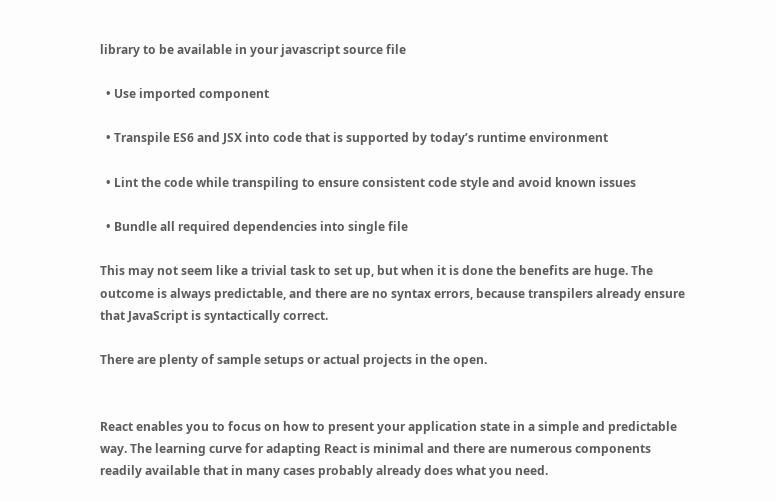library to be available in your javascript source file

  • Use imported component

  • Transpile ES6 and JSX into code that is supported by today’s runtime environment

  • Lint the code while transpiling to ensure consistent code style and avoid known issues

  • Bundle all required dependencies into single file

This may not seem like a trivial task to set up, but when it is done the benefits are huge. The outcome is always predictable, and there are no syntax errors, because transpilers already ensure that JavaScript is syntactically correct.

There are plenty of sample setups or actual projects in the open.


React enables you to focus on how to present your application state in a simple and predictable way. The learning curve for adapting React is minimal and there are numerous components readily available that in many cases probably already does what you need.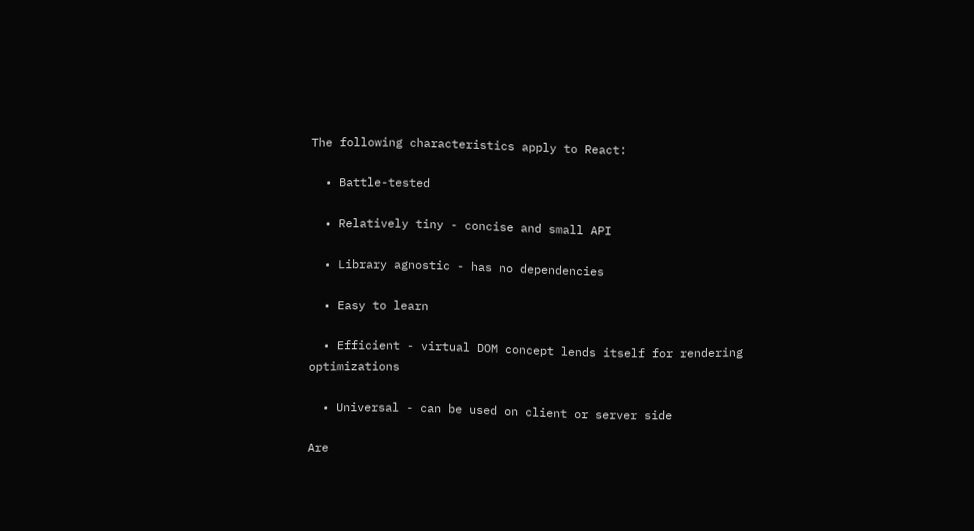The following characteristics apply to React:

  • Battle-tested

  • Relatively tiny - concise and small API

  • Library agnostic - has no dependencies

  • Easy to learn

  • Efficient - virtual DOM concept lends itself for rendering optimizations

  • Universal - can be used on client or server side

Are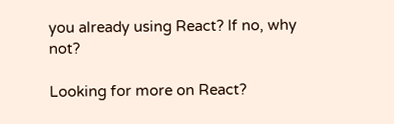you already using React? If no, why not?

Looking for more on React?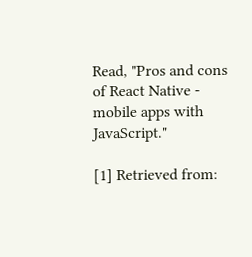Read, "Pros and cons of React Native - mobile apps with JavaScript."

[1] Retrieved from: